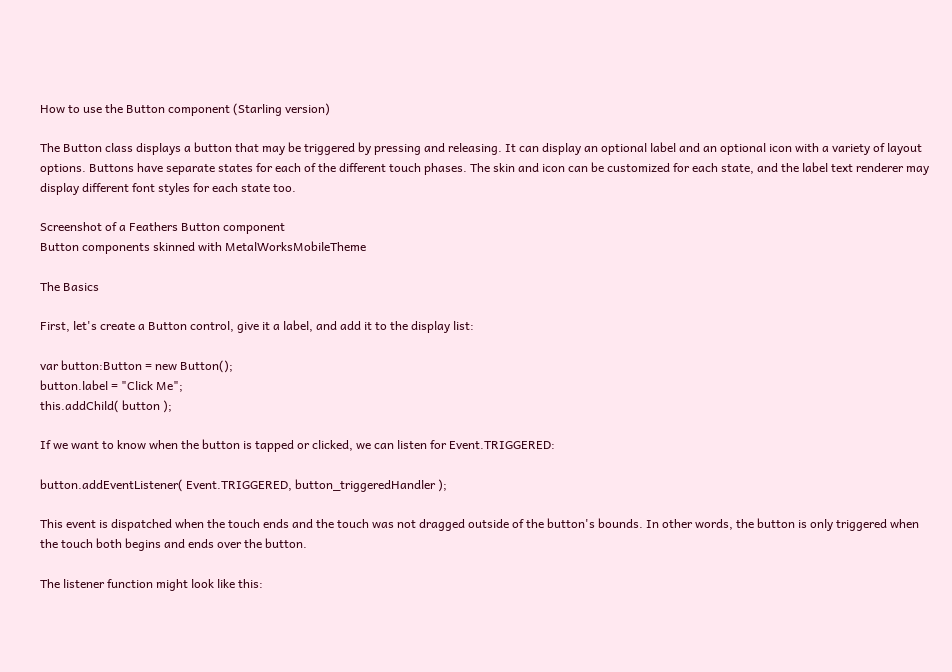How to use the Button component (Starling version)

The Button class displays a button that may be triggered by pressing and releasing. It can display an optional label and an optional icon with a variety of layout options. Buttons have separate states for each of the different touch phases. The skin and icon can be customized for each state, and the label text renderer may display different font styles for each state too.

Screenshot of a Feathers Button component
Button components skinned with MetalWorksMobileTheme

The Basics

First, let's create a Button control, give it a label, and add it to the display list:

var button:Button = new Button();
button.label = "Click Me";
this.addChild( button );

If we want to know when the button is tapped or clicked, we can listen for Event.TRIGGERED:

button.addEventListener( Event.TRIGGERED, button_triggeredHandler );

This event is dispatched when the touch ends and the touch was not dragged outside of the button's bounds. In other words, the button is only triggered when the touch both begins and ends over the button.

The listener function might look like this: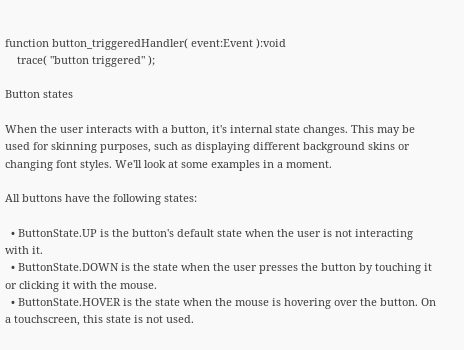function button_triggeredHandler( event:Event ):void
    trace( "button triggered" );

Button states

When the user interacts with a button, it's internal state changes. This may be used for skinning purposes, such as displaying different background skins or changing font styles. We'll look at some examples in a moment.

All buttons have the following states:

  • ButtonState.UP is the button's default state when the user is not interacting with it.
  • ButtonState.DOWN is the state when the user presses the button by touching it or clicking it with the mouse.
  • ButtonState.HOVER is the state when the mouse is hovering over the button. On a touchscreen, this state is not used.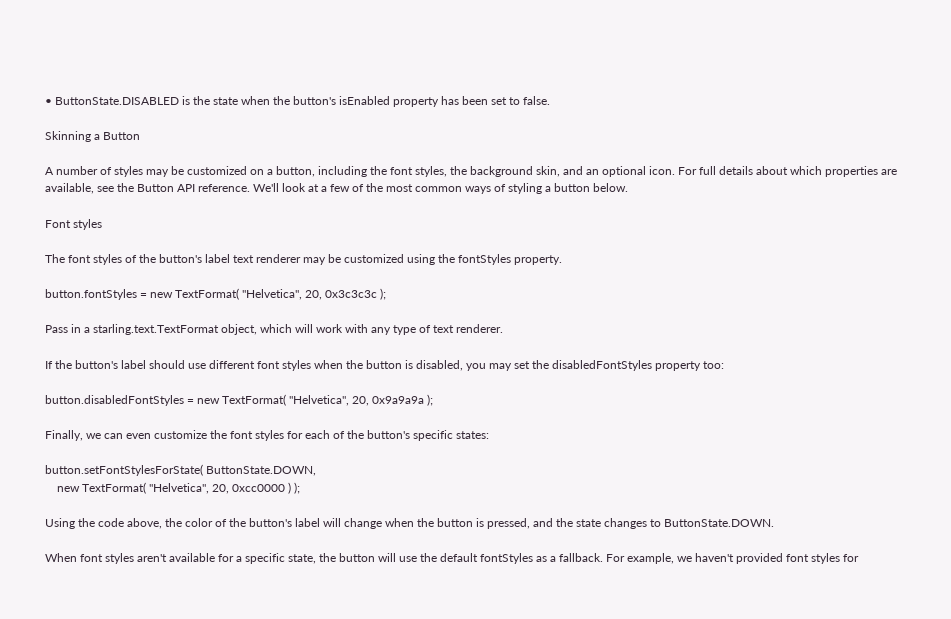• ButtonState.DISABLED is the state when the button's isEnabled property has been set to false.

Skinning a Button

A number of styles may be customized on a button, including the font styles, the background skin, and an optional icon. For full details about which properties are available, see the Button API reference. We'll look at a few of the most common ways of styling a button below.

Font styles

The font styles of the button's label text renderer may be customized using the fontStyles property.

button.fontStyles = new TextFormat( "Helvetica", 20, 0x3c3c3c );

Pass in a starling.text.TextFormat object, which will work with any type of text renderer.

If the button's label should use different font styles when the button is disabled, you may set the disabledFontStyles property too:

button.disabledFontStyles = new TextFormat( "Helvetica", 20, 0x9a9a9a );

Finally, we can even customize the font styles for each of the button's specific states:

button.setFontStylesForState( ButtonState.DOWN,
    new TextFormat( "Helvetica", 20, 0xcc0000 ) );

Using the code above, the color of the button's label will change when the button is pressed, and the state changes to ButtonState.DOWN.

When font styles aren't available for a specific state, the button will use the default fontStyles as a fallback. For example, we haven't provided font styles for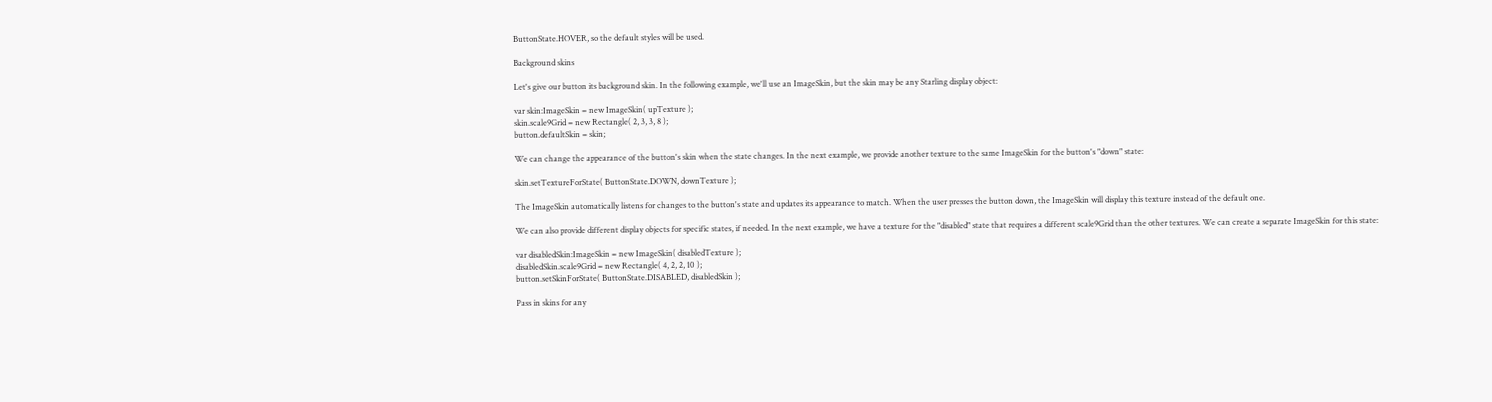ButtonState.HOVER, so the default styles will be used.

Background skins

Let's give our button its background skin. In the following example, we'll use an ImageSkin, but the skin may be any Starling display object:

var skin:ImageSkin = new ImageSkin( upTexture );
skin.scale9Grid = new Rectangle( 2, 3, 3, 8 );
button.defaultSkin = skin;

We can change the appearance of the button's skin when the state changes. In the next example, we provide another texture to the same ImageSkin for the button's "down" state:

skin.setTextureForState( ButtonState.DOWN, downTexture );

The ImageSkin automatically listens for changes to the button's state and updates its appearance to match. When the user presses the button down, the ImageSkin will display this texture instead of the default one.

We can also provide different display objects for specific states, if needed. In the next example, we have a texture for the "disabled" state that requires a different scale9Grid than the other textures. We can create a separate ImageSkin for this state:

var disabledSkin:ImageSkin = new ImageSkin( disabledTexture );
disabledSkin.scale9Grid = new Rectangle( 4, 2, 2, 10 );
button.setSkinForState( ButtonState.DISABLED, disabledSkin );

Pass in skins for any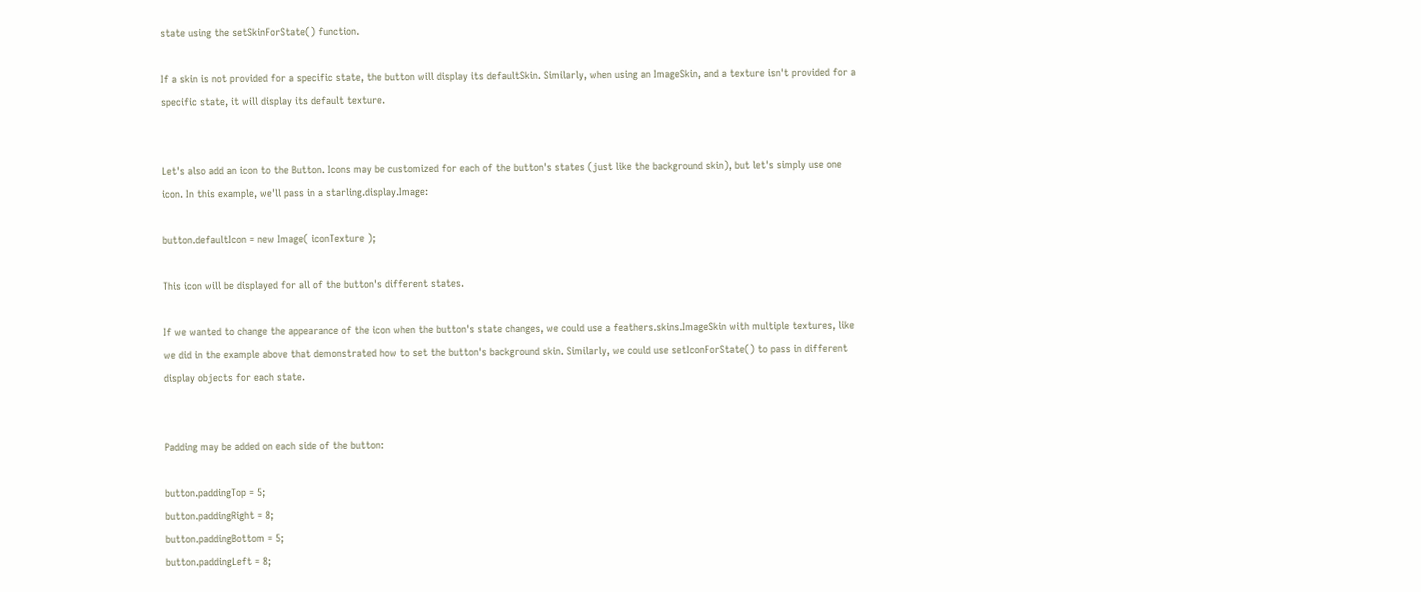state using the setSkinForState() function.

If a skin is not provided for a specific state, the button will display its defaultSkin. Similarly, when using an ImageSkin, and a texture isn't provided for a specific state, it will display its default texture.


Let's also add an icon to the Button. Icons may be customized for each of the button's states (just like the background skin), but let's simply use one icon. In this example, we'll pass in a starling.display.Image:

button.defaultIcon = new Image( iconTexture );

This icon will be displayed for all of the button's different states.

If we wanted to change the appearance of the icon when the button's state changes, we could use a feathers.skins.ImageSkin with multiple textures, like we did in the example above that demonstrated how to set the button's background skin. Similarly, we could use setIconForState() to pass in different display objects for each state.


Padding may be added on each side of the button:

button.paddingTop = 5;
button.paddingRight = 8;
button.paddingBottom = 5;
button.paddingLeft = 8;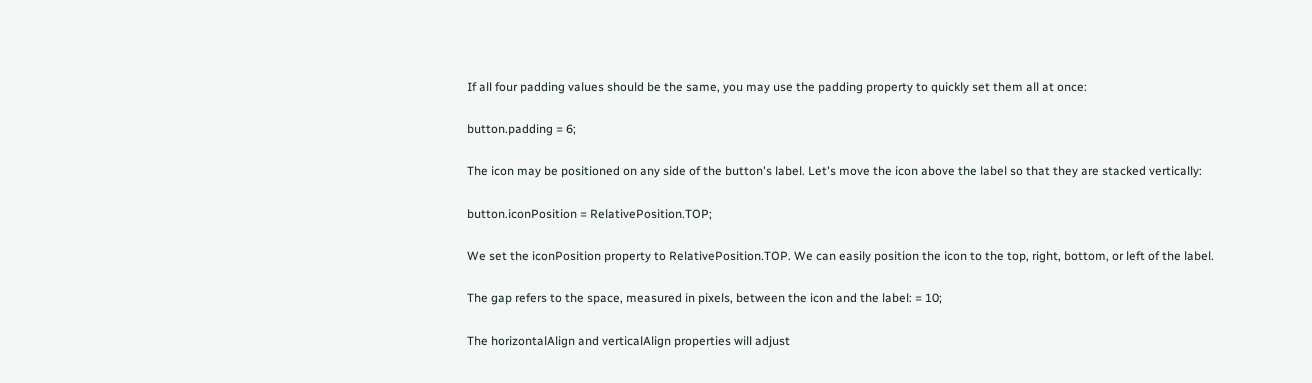If all four padding values should be the same, you may use the padding property to quickly set them all at once:

button.padding = 6;

The icon may be positioned on any side of the button's label. Let's move the icon above the label so that they are stacked vertically:

button.iconPosition = RelativePosition.TOP;

We set the iconPosition property to RelativePosition.TOP. We can easily position the icon to the top, right, bottom, or left of the label.

The gap refers to the space, measured in pixels, between the icon and the label: = 10;

The horizontalAlign and verticalAlign properties will adjust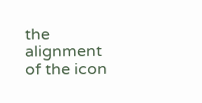the alignment of the icon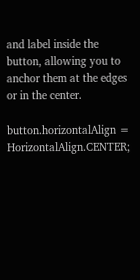and label inside the button, allowing you to anchor them at the edges or in the center.

button.horizontalAlign = HorizontalAlign.CENTER;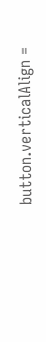button.verticalAlign =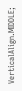VerticalAlign.MIDDLE;